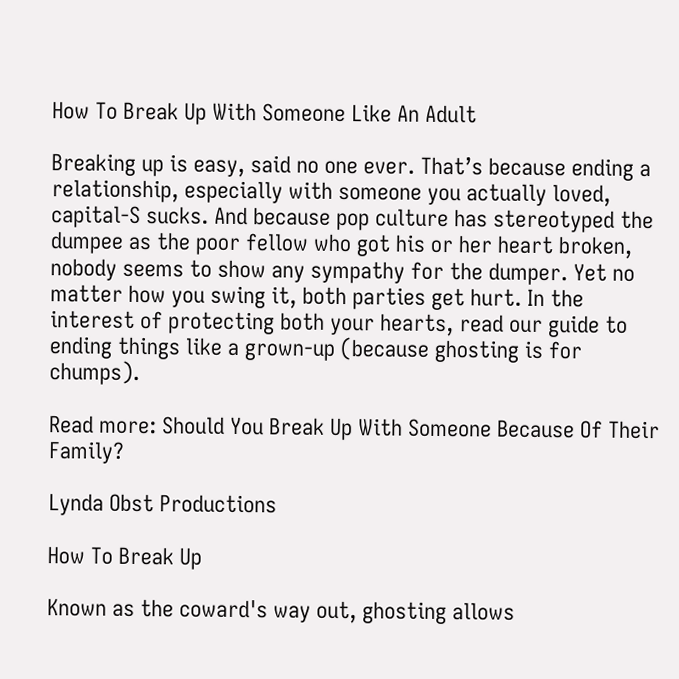How To Break Up With Someone Like An Adult

Breaking up is easy, said no one ever. That’s because ending a relationship, especially with someone you actually loved, capital-S sucks. And because pop culture has stereotyped the dumpee as the poor fellow who got his or her heart broken, nobody seems to show any sympathy for the dumper. Yet no matter how you swing it, both parties get hurt. In the interest of protecting both your hearts, read our guide to ending things like a grown-up (because ghosting is for chumps).

Read more: Should You Break Up With Someone Because Of Their Family?

Lynda Obst Productions

How To Break Up

Known as the coward's way out, ghosting allows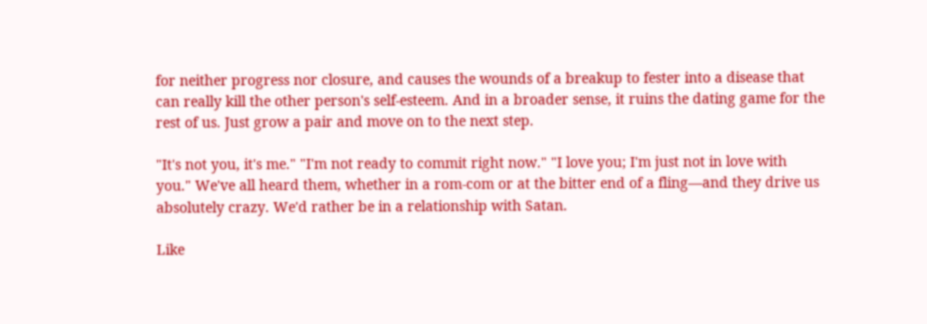for neither progress nor closure, and causes the wounds of a breakup to fester into a disease that can really kill the other person's self-esteem. And in a broader sense, it ruins the dating game for the rest of us. Just grow a pair and move on to the next step.

"It's not you, it's me." "I'm not ready to commit right now." "I love you; I'm just not in love with you." We've all heard them, whether in a rom-com or at the bitter end of a fling—and they drive us absolutely crazy. We'd rather be in a relationship with Satan.

Like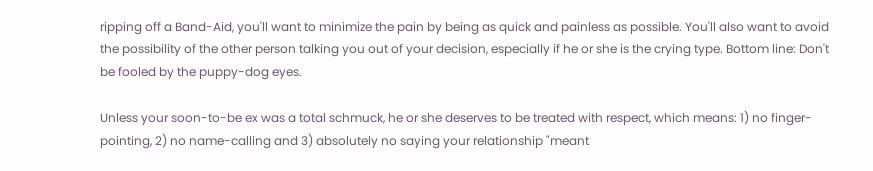ripping off a Band-Aid, you'll want to minimize the pain by being as quick and painless as possible. You'll also want to avoid the possibility of the other person talking you out of your decision, especially if he or she is the crying type. Bottom line: Don't be fooled by the puppy-dog eyes.

Unless your soon-to-be ex was a total schmuck, he or she deserves to be treated with respect, which means: 1) no finger-pointing, 2) no name-calling and 3) absolutely no saying your relationship "meant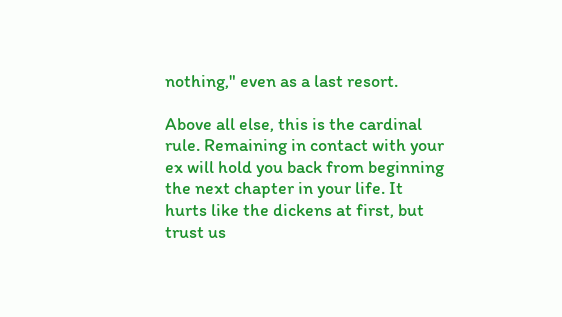nothing," even as a last resort.

Above all else, this is the cardinal rule. Remaining in contact with your ex will hold you back from beginning the next chapter in your life. It hurts like the dickens at first, but trust us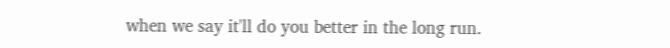when we say it'll do you better in the long run.